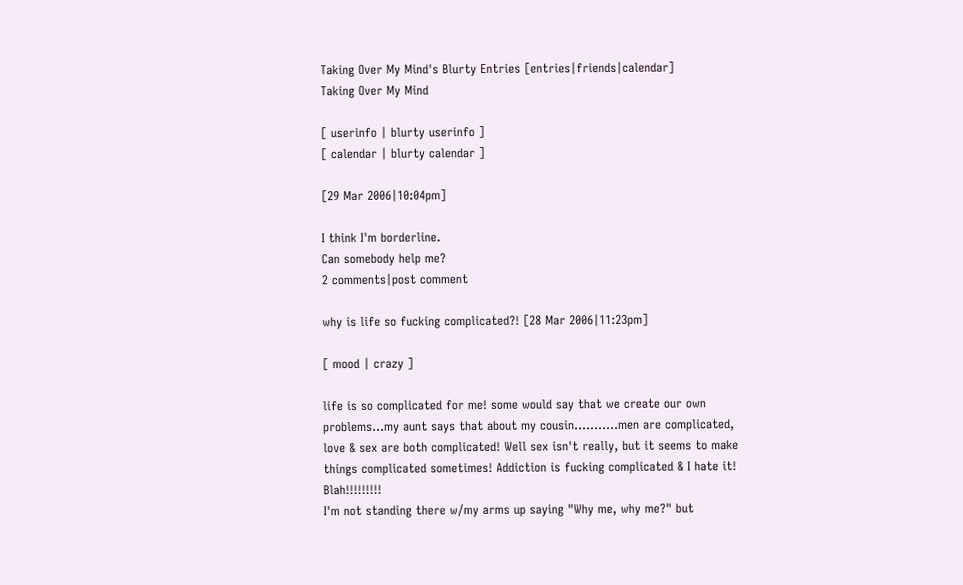Taking Over My Mind's Blurty Entries [entries|friends|calendar]
Taking Over My Mind

[ userinfo | blurty userinfo ]
[ calendar | blurty calendar ]

[29 Mar 2006|10:04pm]

I think I'm borderline.
Can somebody help me?
2 comments|post comment

why is life so fucking complicated?! [28 Mar 2006|11:23pm]

[ mood | crazy ]

life is so complicated for me! some would say that we create our own problems...my aunt says that about my cousin...........men are complicated, love & sex are both complicated! Well sex isn't really, but it seems to make things complicated sometimes! Addiction is fucking complicated & I hate it! Blah!!!!!!!!!
I'm not standing there w/my arms up saying "Why me, why me?" but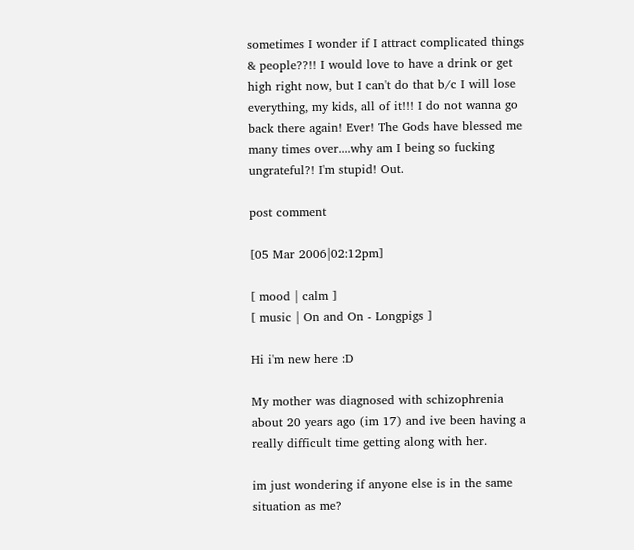sometimes I wonder if I attract complicated things & people??!! I would love to have a drink or get high right now, but I can't do that b/c I will lose everything, my kids, all of it!!! I do not wanna go back there again! Ever! The Gods have blessed me many times over....why am I being so fucking ungrateful?! I'm stupid! Out.

post comment

[05 Mar 2006|02:12pm]

[ mood | calm ]
[ music | On and On - Longpigs ]

Hi i'm new here :D

My mother was diagnosed with schizophrenia about 20 years ago (im 17) and ive been having a really difficult time getting along with her.

im just wondering if anyone else is in the same situation as me?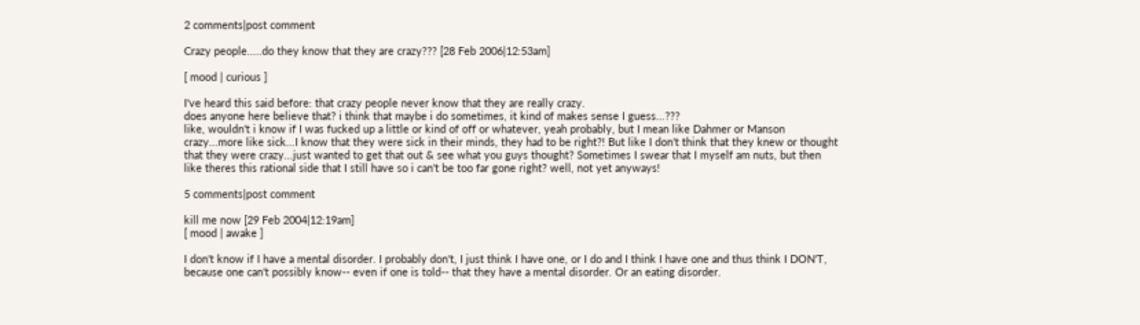2 comments|post comment

Crazy people.....do they know that they are crazy??? [28 Feb 2006|12:53am]

[ mood | curious ]

I've heard this said before: that crazy people never know that they are really crazy.
does anyone here believe that? i think that maybe i do sometimes, it kind of makes sense I guess...???
like, wouldn't i know if I was fucked up a little or kind of off or whatever, yeah probably, but I mean like Dahmer or Manson crazy...more like sick...I know that they were sick in their minds, they had to be right?! But like I don't think that they knew or thought that they were crazy...just wanted to get that out & see what you guys thought? Sometimes I swear that I myself am nuts, but then like theres this rational side that I still have so i can't be too far gone right? well, not yet anyways!

5 comments|post comment

kill me now [29 Feb 2004|12:19am]
[ mood | awake ]

I don't know if I have a mental disorder. I probably don't, I just think I have one, or I do and I think I have one and thus think I DON'T, because one can't possibly know-- even if one is told-- that they have a mental disorder. Or an eating disorder.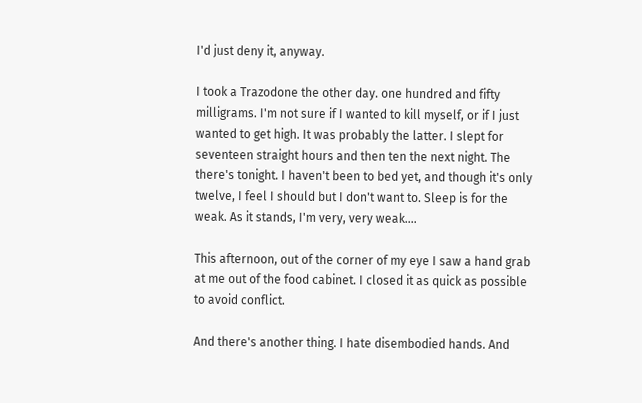I'd just deny it, anyway.

I took a Trazodone the other day. one hundred and fifty milligrams. I'm not sure if I wanted to kill myself, or if I just wanted to get high. It was probably the latter. I slept for seventeen straight hours and then ten the next night. The there's tonight. I haven't been to bed yet, and though it's only twelve, I feel I should but I don't want to. Sleep is for the weak. As it stands, I'm very, very weak....

This afternoon, out of the corner of my eye I saw a hand grab at me out of the food cabinet. I closed it as quick as possible to avoid conflict.

And there's another thing. I hate disembodied hands. And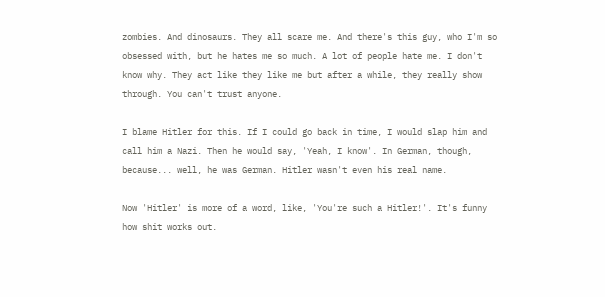zombies. And dinosaurs. They all scare me. And there's this guy, who I'm so obsessed with, but he hates me so much. A lot of people hate me. I don't know why. They act like they like me but after a while, they really show through. You can't trust anyone.

I blame Hitler for this. If I could go back in time, I would slap him and call him a Nazi. Then he would say, 'Yeah, I know'. In German, though, because... well, he was German. Hitler wasn't even his real name.

Now 'Hitler' is more of a word, like, 'You're such a Hitler!'. It's funny how shit works out.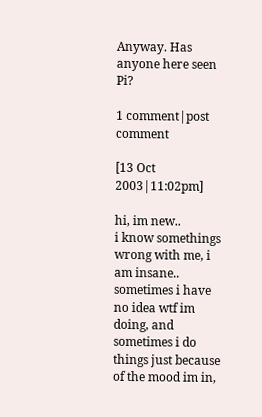Anyway. Has anyone here seen Pi?

1 comment|post comment

[13 Oct 2003|11:02pm]

hi, im new..
i know somethings wrong with me, i am insane.. sometimes i have no idea wtf im doing, and sometimes i do things just because of the mood im in,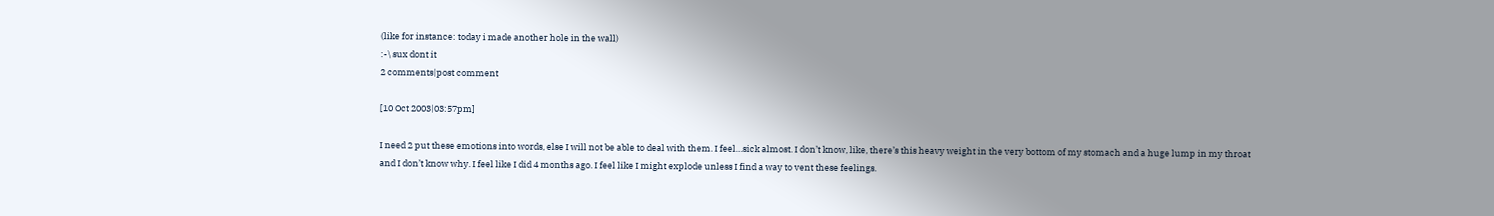(like for instance: today i made another hole in the wall)
:-\ sux dont it
2 comments|post comment

[10 Oct 2003|03:57pm]

I need 2 put these emotions into words, else I will not be able to deal with them. I feel…sick almost. I don’t know, like, there’s this heavy weight in the very bottom of my stomach and a huge lump in my throat and I don’t know why. I feel like I did 4 months ago. I feel like I might explode unless I find a way to vent these feelings.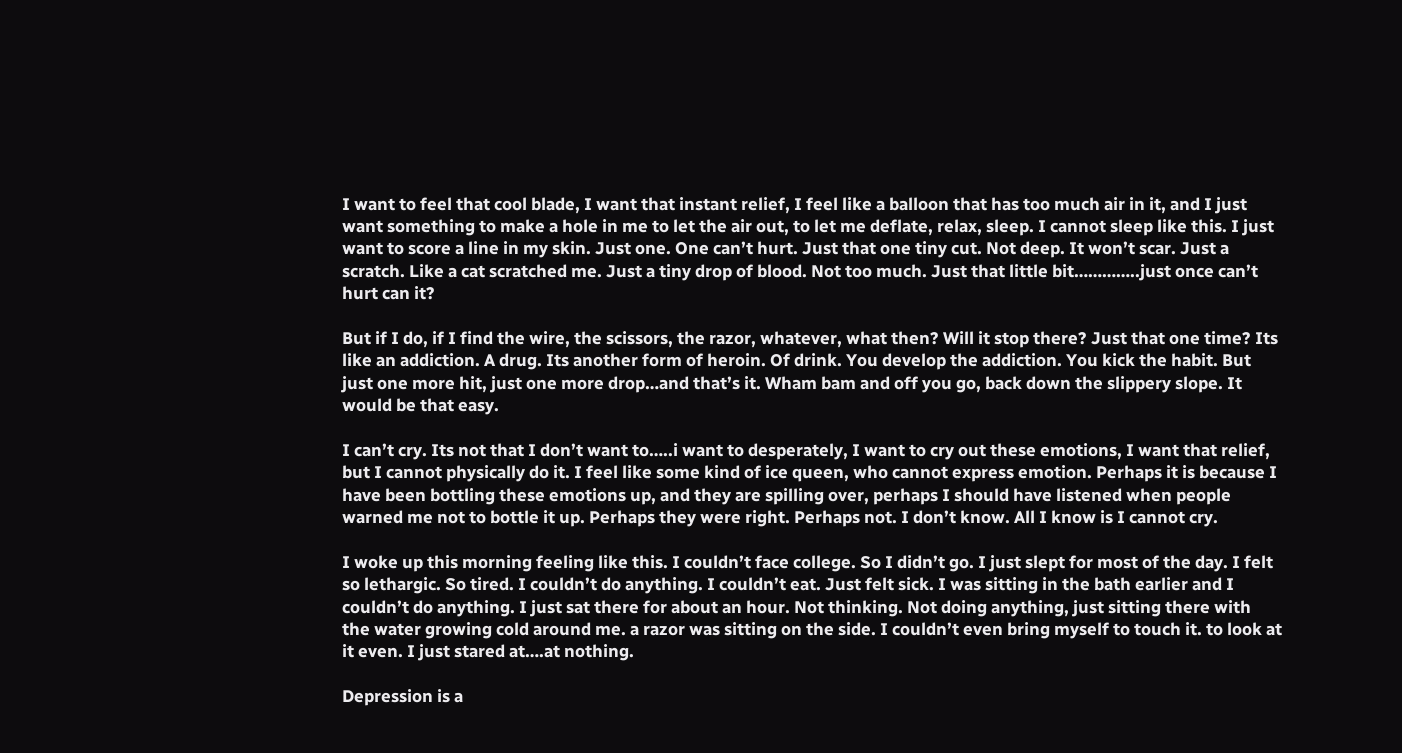I want to feel that cool blade, I want that instant relief, I feel like a balloon that has too much air in it, and I just want something to make a hole in me to let the air out, to let me deflate, relax, sleep. I cannot sleep like this. I just want to score a line in my skin. Just one. One can’t hurt. Just that one tiny cut. Not deep. It won’t scar. Just a scratch. Like a cat scratched me. Just a tiny drop of blood. Not too much. Just that little bit…………..just once can’t hurt can it?

But if I do, if I find the wire, the scissors, the razor, whatever, what then? Will it stop there? Just that one time? Its like an addiction. A drug. Its another form of heroin. Of drink. You develop the addiction. You kick the habit. But just one more hit, just one more drop…and that’s it. Wham bam and off you go, back down the slippery slope. It would be that easy.

I can’t cry. Its not that I don’t want to…..i want to desperately, I want to cry out these emotions, I want that relief, but I cannot physically do it. I feel like some kind of ice queen, who cannot express emotion. Perhaps it is because I have been bottling these emotions up, and they are spilling over, perhaps I should have listened when people warned me not to bottle it up. Perhaps they were right. Perhaps not. I don’t know. All I know is I cannot cry.

I woke up this morning feeling like this. I couldn’t face college. So I didn’t go. I just slept for most of the day. I felt so lethargic. So tired. I couldn’t do anything. I couldn’t eat. Just felt sick. I was sitting in the bath earlier and I couldn’t do anything. I just sat there for about an hour. Not thinking. Not doing anything, just sitting there with the water growing cold around me. a razor was sitting on the side. I couldn’t even bring myself to touch it. to look at it even. I just stared at….at nothing.

Depression is a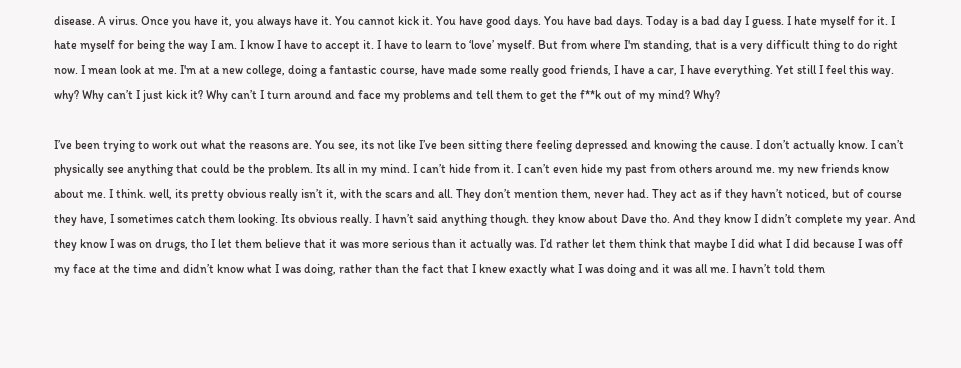disease. A virus. Once you have it, you always have it. You cannot kick it. You have good days. You have bad days. Today is a bad day I guess. I hate myself for it. I hate myself for being the way I am. I know I have to accept it. I have to learn to ‘love’ myself. But from where I'm standing, that is a very difficult thing to do right now. I mean look at me. I'm at a new college, doing a fantastic course, have made some really good friends, I have a car, I have everything. Yet still I feel this way. why? Why can’t I just kick it? Why can’t I turn around and face my problems and tell them to get the f**k out of my mind? Why?

I’ve been trying to work out what the reasons are. You see, its not like I’ve been sitting there feeling depressed and knowing the cause. I don’t actually know. I can’t physically see anything that could be the problem. Its all in my mind. I can’t hide from it. I can’t even hide my past from others around me. my new friends know about me. I think. well, its pretty obvious really isn’t it, with the scars and all. They don’t mention them, never had. They act as if they havn’t noticed, but of course they have, I sometimes catch them looking. Its obvious really. I havn’t said anything though. they know about Dave tho. And they know I didn’t complete my year. And they know I was on drugs, tho I let them believe that it was more serious than it actually was. I’d rather let them think that maybe I did what I did because I was off my face at the time and didn’t know what I was doing, rather than the fact that I knew exactly what I was doing and it was all me. I havn’t told them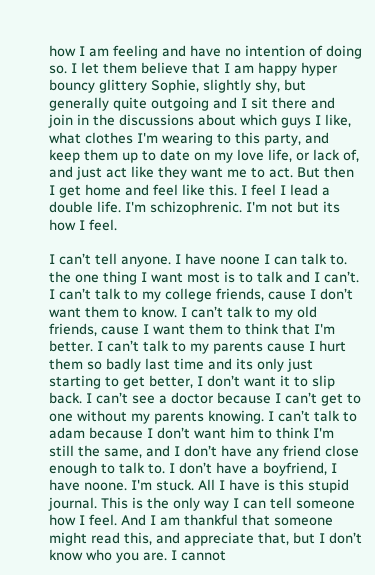how I am feeling and have no intention of doing so. I let them believe that I am happy hyper bouncy glittery Sophie, slightly shy, but generally quite outgoing and I sit there and join in the discussions about which guys I like, what clothes I'm wearing to this party, and keep them up to date on my love life, or lack of, and just act like they want me to act. But then I get home and feel like this. I feel I lead a double life. I'm schizophrenic. I'm not but its how I feel.

I can’t tell anyone. I have noone I can talk to. the one thing I want most is to talk and I can’t. I can’t talk to my college friends, cause I don’t want them to know. I can’t talk to my old friends, cause I want them to think that I'm better. I can’t talk to my parents cause I hurt them so badly last time and its only just starting to get better, I don’t want it to slip back. I can’t see a doctor because I can’t get to one without my parents knowing. I can’t talk to adam because I don’t want him to think I'm still the same, and I don’t have any friend close enough to talk to. I don’t have a boyfriend, I have noone. I'm stuck. All I have is this stupid journal. This is the only way I can tell someone how I feel. And I am thankful that someone might read this, and appreciate that, but I don’t know who you are. I cannot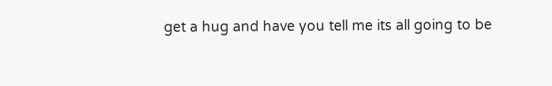get a hug and have you tell me its all going to be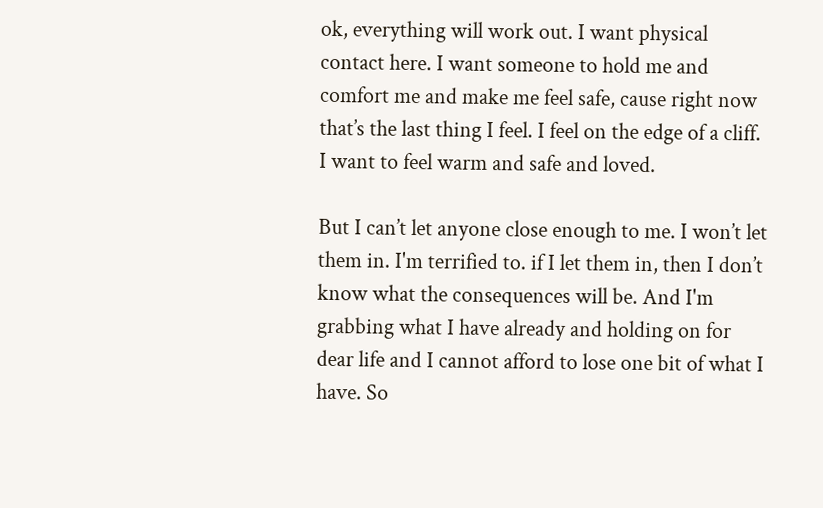ok, everything will work out. I want physical contact here. I want someone to hold me and comfort me and make me feel safe, cause right now that’s the last thing I feel. I feel on the edge of a cliff. I want to feel warm and safe and loved.

But I can’t let anyone close enough to me. I won’t let them in. I'm terrified to. if I let them in, then I don’t know what the consequences will be. And I'm grabbing what I have already and holding on for dear life and I cannot afford to lose one bit of what I have. So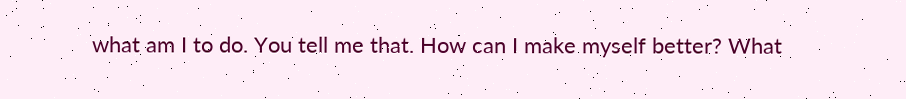what am I to do. You tell me that. How can I make myself better? What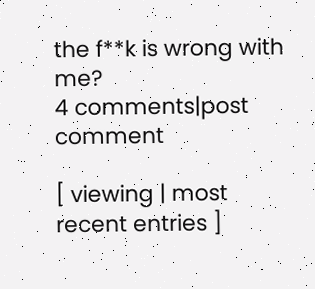the f**k is wrong with me?
4 comments|post comment

[ viewing | most recent entries ]